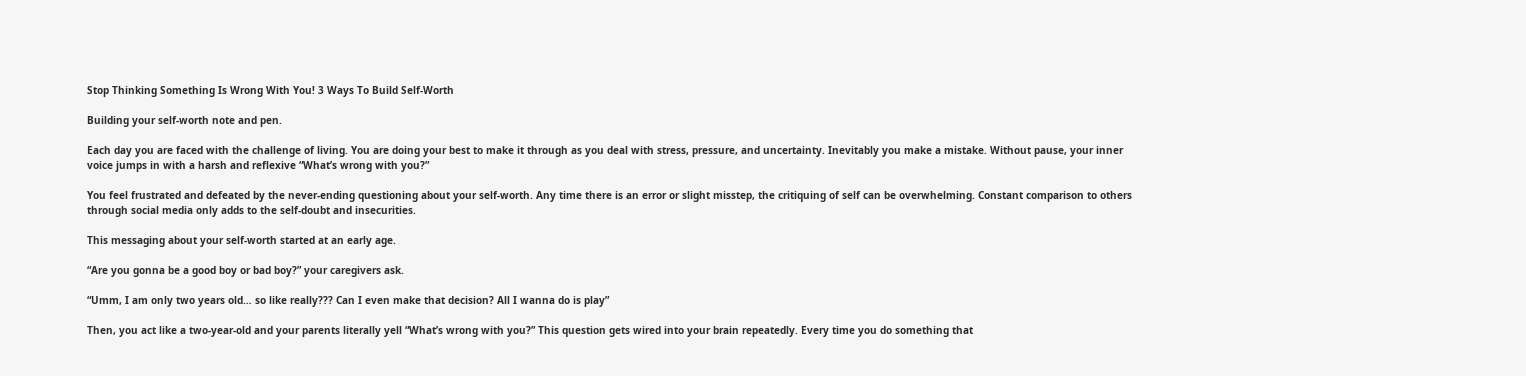Stop Thinking Something Is Wrong With You! 3 Ways To Build Self-Worth

Building your self-worth note and pen.

Each day you are faced with the challenge of living. You are doing your best to make it through as you deal with stress, pressure, and uncertainty. Inevitably you make a mistake. Without pause, your inner voice jumps in with a harsh and reflexive “What’s wrong with you?”

You feel frustrated and defeated by the never-ending questioning about your self-worth. Any time there is an error or slight misstep, the critiquing of self can be overwhelming. Constant comparison to others through social media only adds to the self-doubt and insecurities.

This messaging about your self-worth started at an early age.

“Are you gonna be a good boy or bad boy?” your caregivers ask.

“Umm, I am only two years old… so like really??? Can I even make that decision? All I wanna do is play”

Then, you act like a two-year-old and your parents literally yell “What’s wrong with you?” This question gets wired into your brain repeatedly. Every time you do something that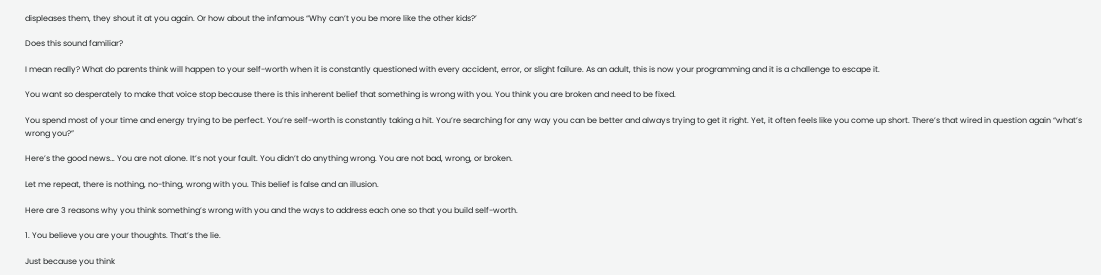displeases them, they shout it at you again. Or how about the infamous “Why can’t you be more like the other kids?’

Does this sound familiar?

I mean really? What do parents think will happen to your self-worth when it is constantly questioned with every accident, error, or slight failure. As an adult, this is now your programming and it is a challenge to escape it.

You want so desperately to make that voice stop because there is this inherent belief that something is wrong with you. You think you are broken and need to be fixed.

You spend most of your time and energy trying to be perfect. You’re self-worth is constantly taking a hit. You’re searching for any way you can be better and always trying to get it right. Yet, it often feels like you come up short. There’s that wired in question again “what’s wrong you?”

Here’s the good news… You are not alone. It’s not your fault. You didn’t do anything wrong. You are not bad, wrong, or broken.

Let me repeat, there is nothing, no-thing, wrong with you. This belief is false and an illusion.

Here are 3 reasons why you think something’s wrong with you and the ways to address each one so that you build self-worth.

1. You believe you are your thoughts. That’s the lie.

Just because you think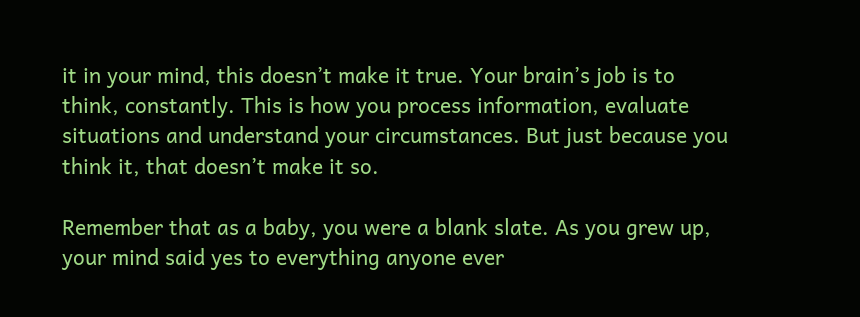it in your mind, this doesn’t make it true. Your brain’s job is to think, constantly. This is how you process information, evaluate situations and understand your circumstances. But just because you think it, that doesn’t make it so.

Remember that as a baby, you were a blank slate. As you grew up, your mind said yes to everything anyone ever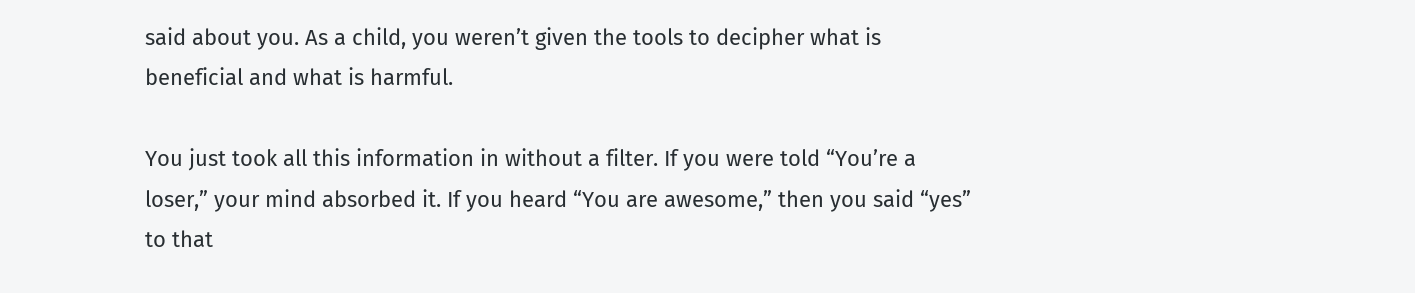said about you. As a child, you weren’t given the tools to decipher what is beneficial and what is harmful.

You just took all this information in without a filter. If you were told “You’re a loser,” your mind absorbed it. If you heard “You are awesome,” then you said “yes” to that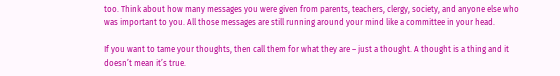too. Think about how many messages you were given from parents, teachers, clergy, society, and anyone else who was important to you. All those messages are still running around your mind like a committee in your head.

If you want to tame your thoughts, then call them for what they are – just a thought. A thought is a thing and it doesn’t mean it’s true.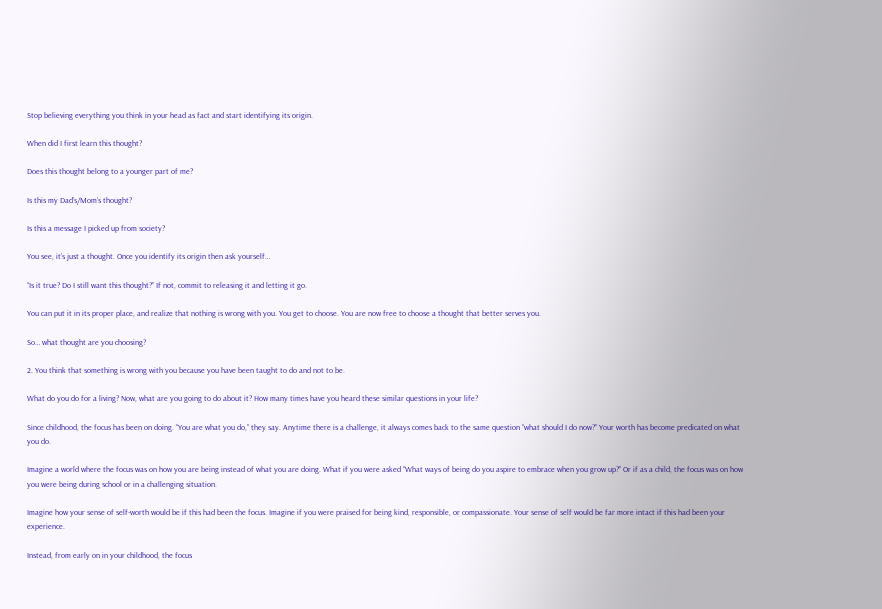Stop believing everything you think in your head as fact and start identifying its origin.

When did I first learn this thought?

Does this thought belong to a younger part of me?

Is this my Dad’s/Mom’s thought?

Is this a message I picked up from society?

You see, it’s just a thought. Once you identify its origin then ask yourself…

“Is it true? Do I still want this thought?” If not, commit to releasing it and letting it go.

You can put it in its proper place, and realize that nothing is wrong with you. You get to choose. You are now free to choose a thought that better serves you.

So… what thought are you choosing?

2. You think that something is wrong with you because you have been taught to do and not to be.

What do you do for a living? Now, what are you going to do about it? How many times have you heard these similar questions in your life?

Since childhood, the focus has been on doing. “You are what you do,” they say. Anytime there is a challenge, it always comes back to the same question “what should I do now?” Your worth has become predicated on what you do.

Imagine a world where the focus was on how you are being instead of what you are doing. What if you were asked “What ways of being do you aspire to embrace when you grow up?” Or if as a child, the focus was on how you were being during school or in a challenging situation.

Imagine how your sense of self-worth would be if this had been the focus. Imagine if you were praised for being kind, responsible, or compassionate. Your sense of self would be far more intact if this had been your experience.

Instead, from early on in your childhood, the focus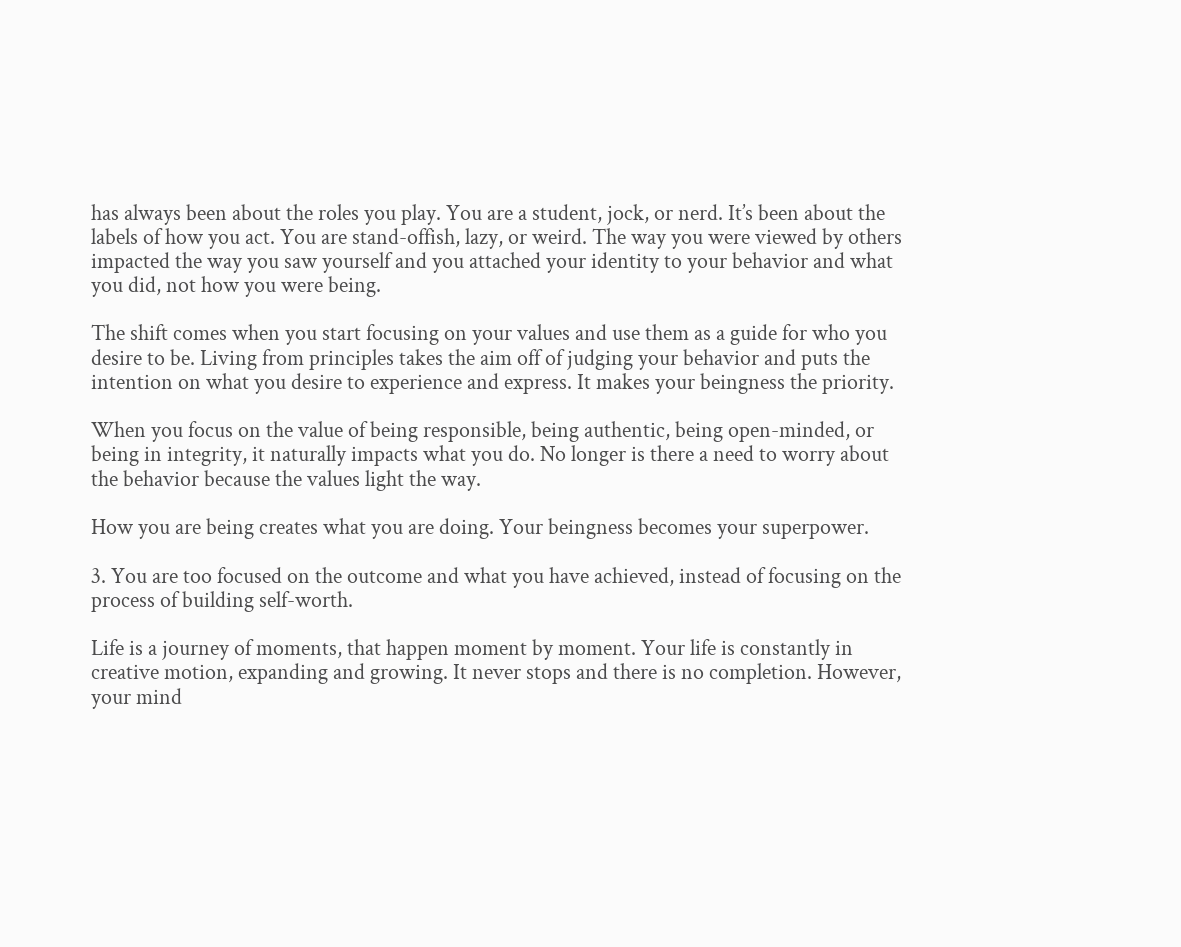has always been about the roles you play. You are a student, jock, or nerd. It’s been about the labels of how you act. You are stand-offish, lazy, or weird. The way you were viewed by others impacted the way you saw yourself and you attached your identity to your behavior and what you did, not how you were being.

The shift comes when you start focusing on your values and use them as a guide for who you desire to be. Living from principles takes the aim off of judging your behavior and puts the intention on what you desire to experience and express. It makes your beingness the priority.

When you focus on the value of being responsible, being authentic, being open-minded, or being in integrity, it naturally impacts what you do. No longer is there a need to worry about the behavior because the values light the way.

How you are being creates what you are doing. Your beingness becomes your superpower.

3. You are too focused on the outcome and what you have achieved, instead of focusing on the process of building self-worth.

Life is a journey of moments, that happen moment by moment. Your life is constantly in creative motion, expanding and growing. It never stops and there is no completion. However, your mind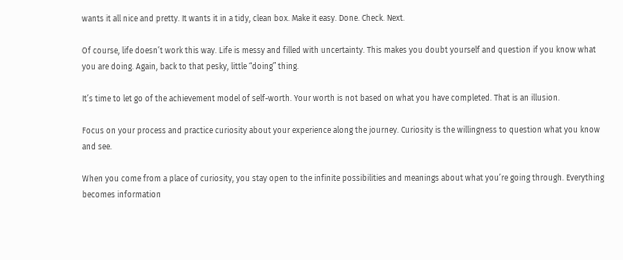wants it all nice and pretty. It wants it in a tidy, clean box. Make it easy. Done. Check. Next.

Of course, life doesn’t work this way. Life is messy and filled with uncertainty. This makes you doubt yourself and question if you know what you are doing. Again, back to that pesky, little “doing” thing.

It’s time to let go of the achievement model of self-worth. Your worth is not based on what you have completed. That is an illusion.

Focus on your process and practice curiosity about your experience along the journey. Curiosity is the willingness to question what you know and see.

When you come from a place of curiosity, you stay open to the infinite possibilities and meanings about what you’re going through. Everything becomes information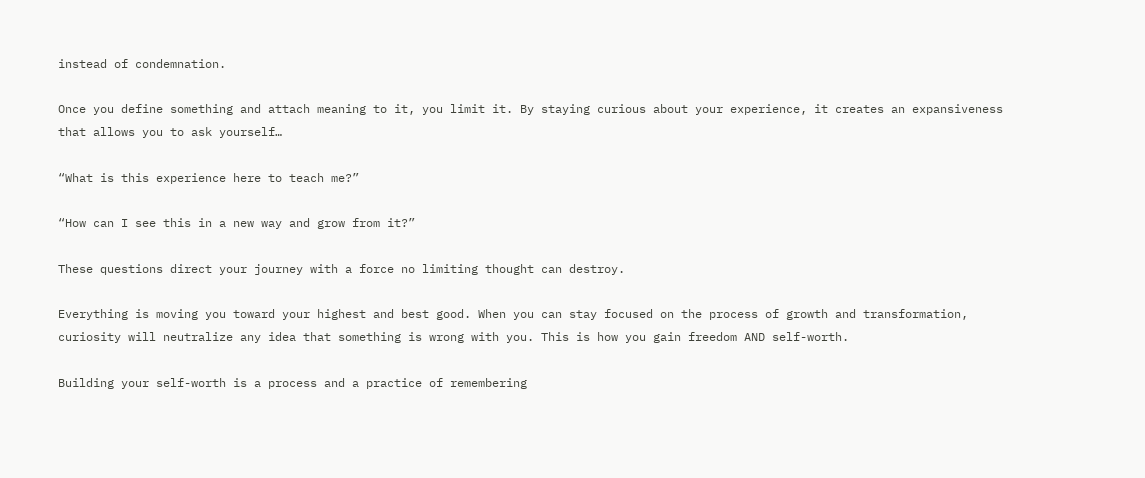instead of condemnation.

Once you define something and attach meaning to it, you limit it. By staying curious about your experience, it creates an expansiveness that allows you to ask yourself…

“What is this experience here to teach me?”

“How can I see this in a new way and grow from it?”

These questions direct your journey with a force no limiting thought can destroy.

Everything is moving you toward your highest and best good. When you can stay focused on the process of growth and transformation, curiosity will neutralize any idea that something is wrong with you. This is how you gain freedom AND self-worth.

Building your self-worth is a process and a practice of remembering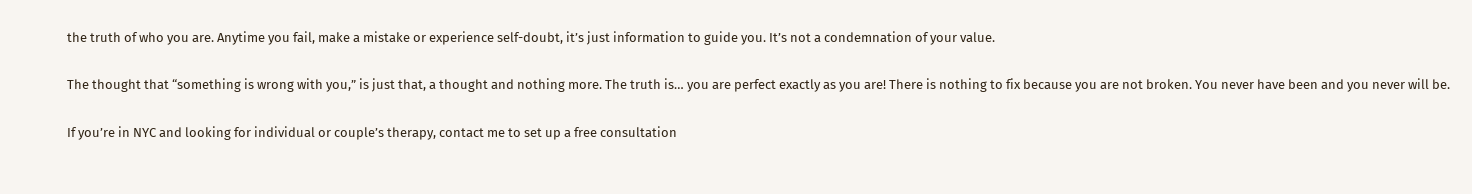the truth of who you are. Anytime you fail, make a mistake or experience self-doubt, it’s just information to guide you. It’s not a condemnation of your value.

The thought that “something is wrong with you,” is just that, a thought and nothing more. The truth is… you are perfect exactly as you are! There is nothing to fix because you are not broken. You never have been and you never will be.

If you’re in NYC and looking for individual or couple’s therapy, contact me to set up a free consultation